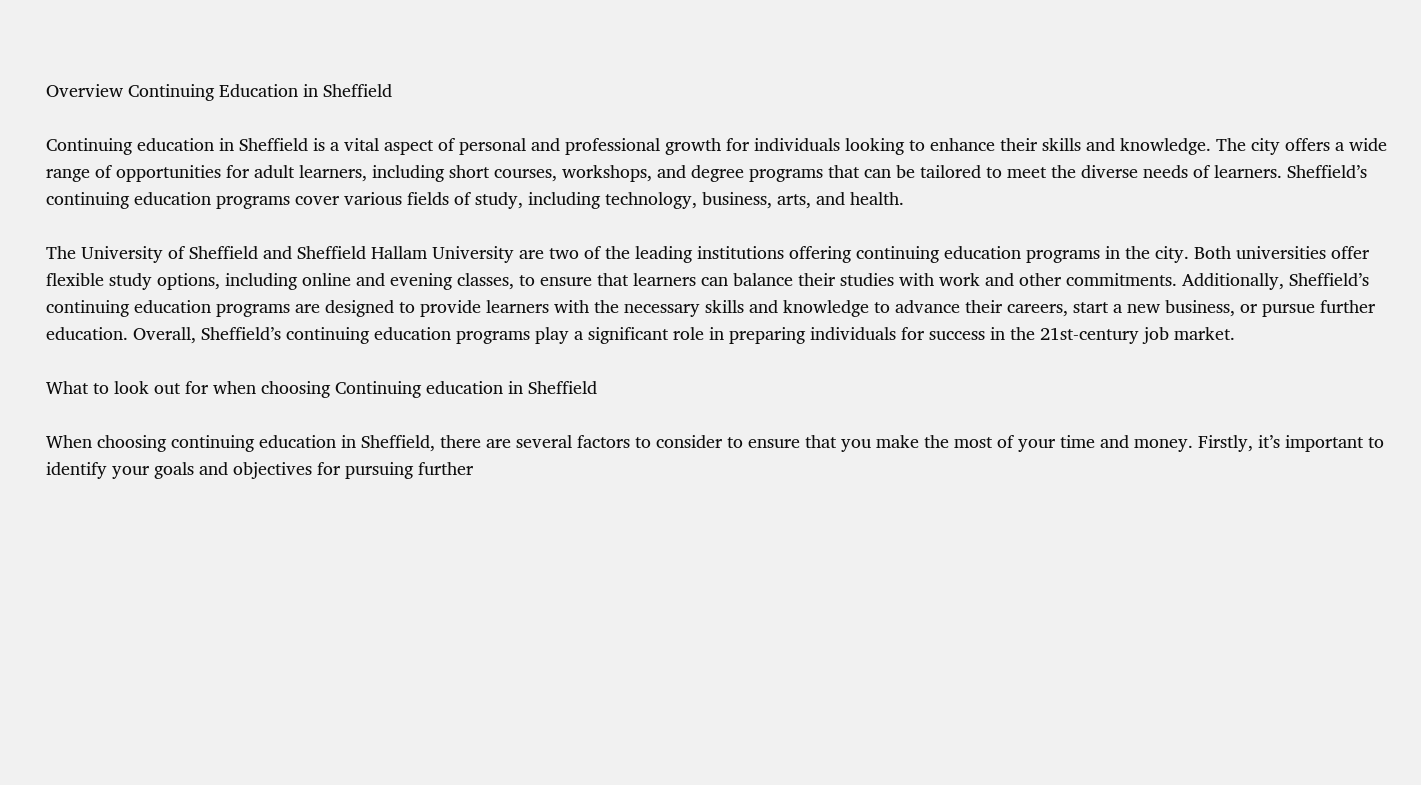Overview Continuing Education in Sheffield

Continuing education in Sheffield is a vital aspect of personal and professional growth for individuals looking to enhance their skills and knowledge. The city offers a wide range of opportunities for adult learners, including short courses, workshops, and degree programs that can be tailored to meet the diverse needs of learners. Sheffield’s continuing education programs cover various fields of study, including technology, business, arts, and health.

The University of Sheffield and Sheffield Hallam University are two of the leading institutions offering continuing education programs in the city. Both universities offer flexible study options, including online and evening classes, to ensure that learners can balance their studies with work and other commitments. Additionally, Sheffield’s continuing education programs are designed to provide learners with the necessary skills and knowledge to advance their careers, start a new business, or pursue further education. Overall, Sheffield’s continuing education programs play a significant role in preparing individuals for success in the 21st-century job market.

What to look out for when choosing Continuing education in Sheffield

When choosing continuing education in Sheffield, there are several factors to consider to ensure that you make the most of your time and money. Firstly, it’s important to identify your goals and objectives for pursuing further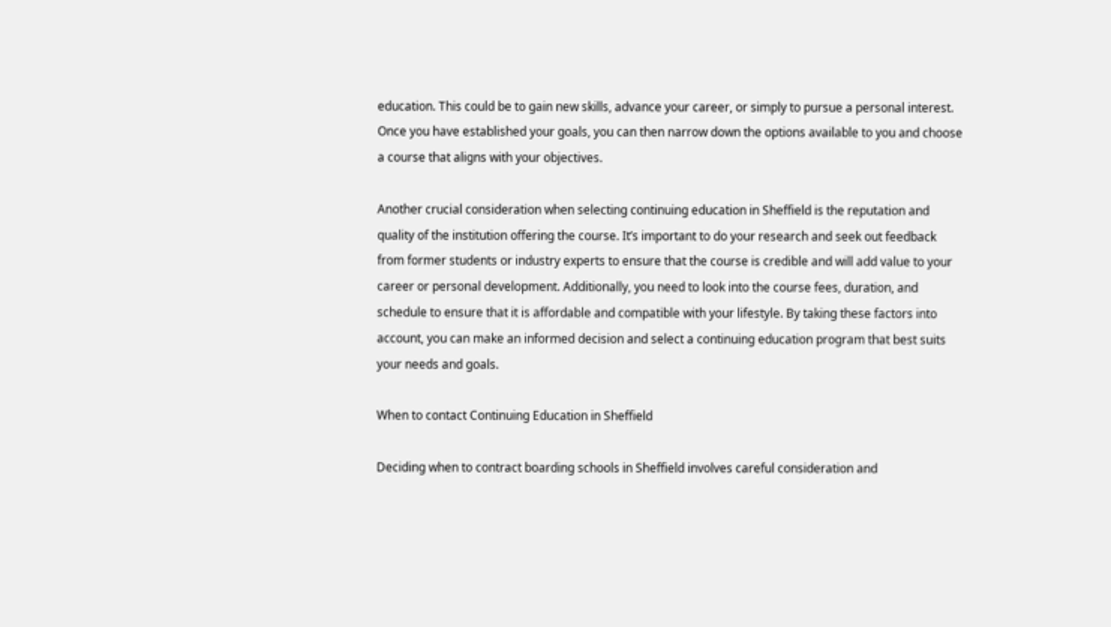education. This could be to gain new skills, advance your career, or simply to pursue a personal interest. Once you have established your goals, you can then narrow down the options available to you and choose a course that aligns with your objectives.

Another crucial consideration when selecting continuing education in Sheffield is the reputation and quality of the institution offering the course. It’s important to do your research and seek out feedback from former students or industry experts to ensure that the course is credible and will add value to your career or personal development. Additionally, you need to look into the course fees, duration, and schedule to ensure that it is affordable and compatible with your lifestyle. By taking these factors into account, you can make an informed decision and select a continuing education program that best suits your needs and goals.

When to contact Continuing Education in Sheffield

Deciding when to contract boarding schools in Sheffield involves careful consideration and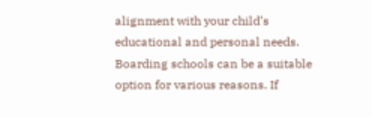alignment with your child’s educational and personal needs. Boarding schools can be a suitable option for various reasons. If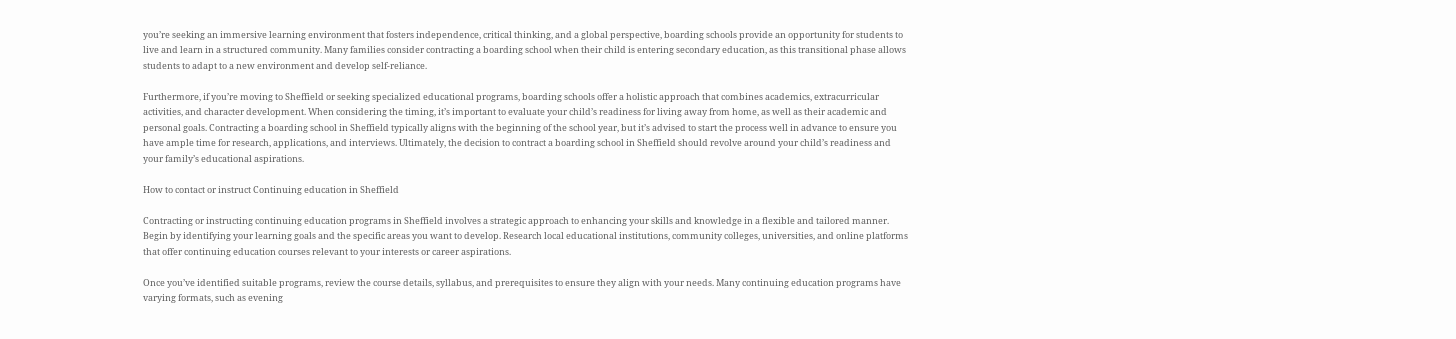you’re seeking an immersive learning environment that fosters independence, critical thinking, and a global perspective, boarding schools provide an opportunity for students to live and learn in a structured community. Many families consider contracting a boarding school when their child is entering secondary education, as this transitional phase allows students to adapt to a new environment and develop self-reliance.

Furthermore, if you’re moving to Sheffield or seeking specialized educational programs, boarding schools offer a holistic approach that combines academics, extracurricular activities, and character development. When considering the timing, it’s important to evaluate your child’s readiness for living away from home, as well as their academic and personal goals. Contracting a boarding school in Sheffield typically aligns with the beginning of the school year, but it’s advised to start the process well in advance to ensure you have ample time for research, applications, and interviews. Ultimately, the decision to contract a boarding school in Sheffield should revolve around your child’s readiness and your family’s educational aspirations.

How to contact or instruct Continuing education in Sheffield

Contracting or instructing continuing education programs in Sheffield involves a strategic approach to enhancing your skills and knowledge in a flexible and tailored manner. Begin by identifying your learning goals and the specific areas you want to develop. Research local educational institutions, community colleges, universities, and online platforms that offer continuing education courses relevant to your interests or career aspirations.

Once you’ve identified suitable programs, review the course details, syllabus, and prerequisites to ensure they align with your needs. Many continuing education programs have varying formats, such as evening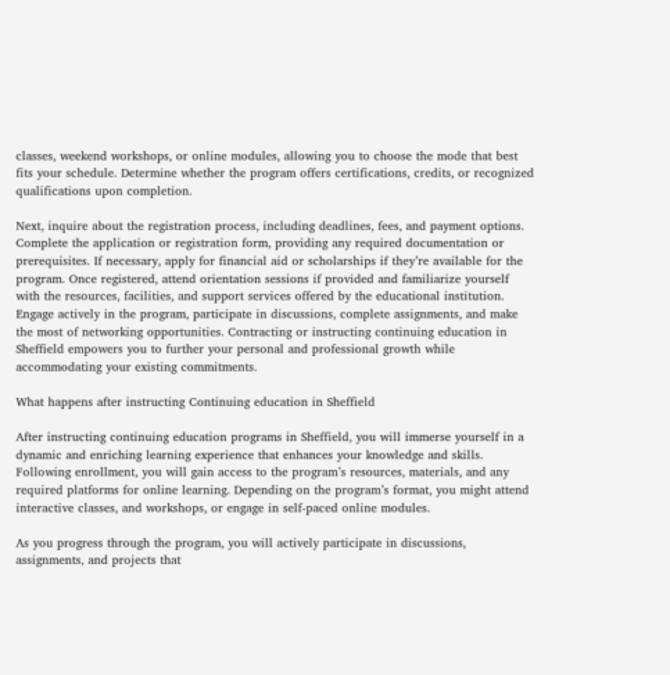classes, weekend workshops, or online modules, allowing you to choose the mode that best fits your schedule. Determine whether the program offers certifications, credits, or recognized qualifications upon completion.

Next, inquire about the registration process, including deadlines, fees, and payment options. Complete the application or registration form, providing any required documentation or prerequisites. If necessary, apply for financial aid or scholarships if they’re available for the program. Once registered, attend orientation sessions if provided and familiarize yourself with the resources, facilities, and support services offered by the educational institution. Engage actively in the program, participate in discussions, complete assignments, and make the most of networking opportunities. Contracting or instructing continuing education in Sheffield empowers you to further your personal and professional growth while accommodating your existing commitments.

What happens after instructing Continuing education in Sheffield

After instructing continuing education programs in Sheffield, you will immerse yourself in a dynamic and enriching learning experience that enhances your knowledge and skills. Following enrollment, you will gain access to the program’s resources, materials, and any required platforms for online learning. Depending on the program’s format, you might attend interactive classes, and workshops, or engage in self-paced online modules.

As you progress through the program, you will actively participate in discussions, assignments, and projects that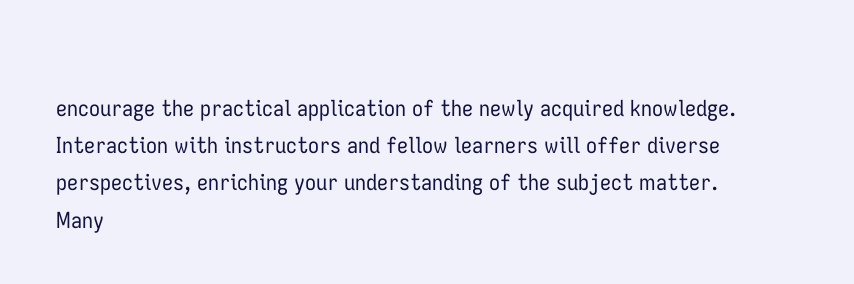encourage the practical application of the newly acquired knowledge. Interaction with instructors and fellow learners will offer diverse perspectives, enriching your understanding of the subject matter. Many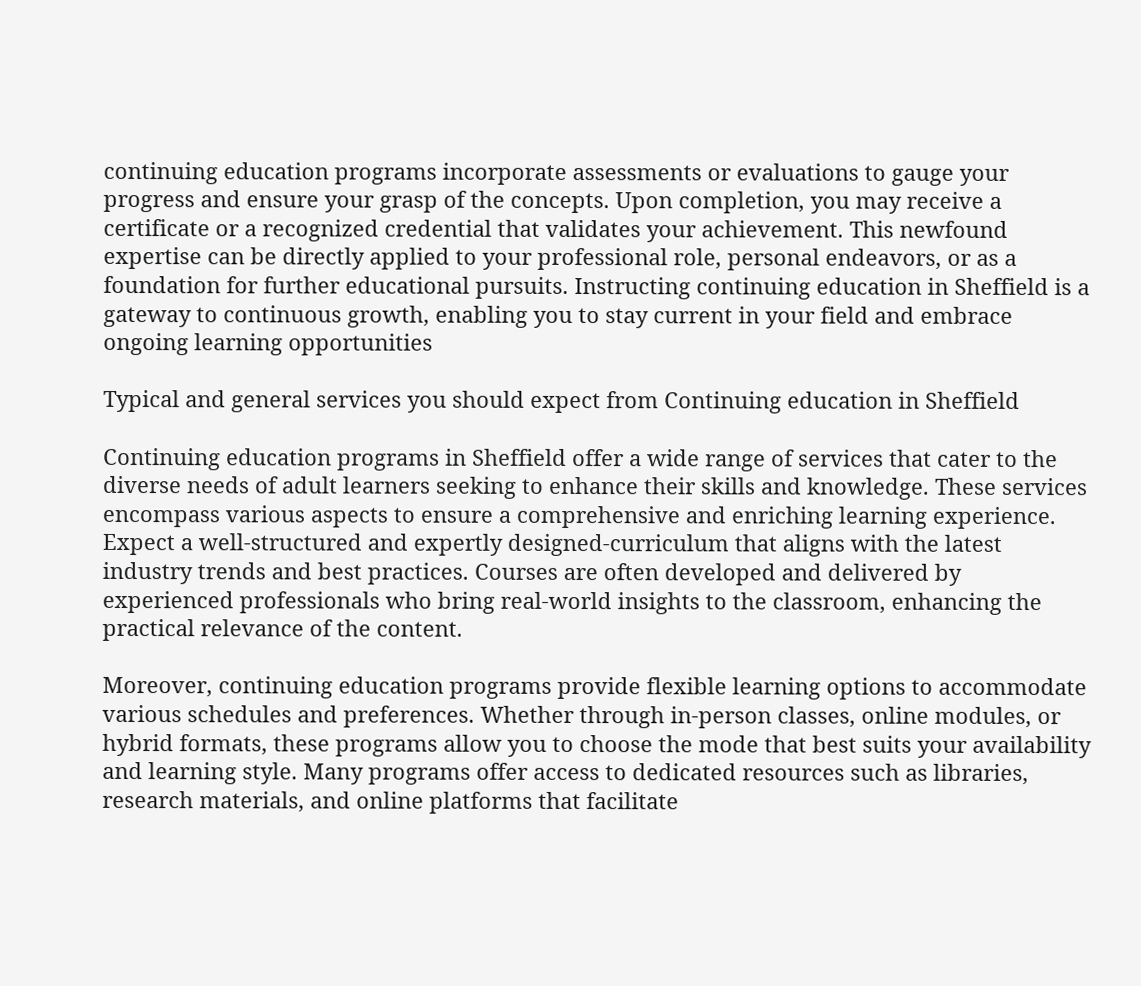continuing education programs incorporate assessments or evaluations to gauge your progress and ensure your grasp of the concepts. Upon completion, you may receive a certificate or a recognized credential that validates your achievement. This newfound expertise can be directly applied to your professional role, personal endeavors, or as a foundation for further educational pursuits. Instructing continuing education in Sheffield is a gateway to continuous growth, enabling you to stay current in your field and embrace ongoing learning opportunities

Typical and general services you should expect from Continuing education in Sheffield

Continuing education programs in Sheffield offer a wide range of services that cater to the diverse needs of adult learners seeking to enhance their skills and knowledge. These services encompass various aspects to ensure a comprehensive and enriching learning experience. Expect a well-structured and expertly designed-curriculum that aligns with the latest industry trends and best practices. Courses are often developed and delivered by experienced professionals who bring real-world insights to the classroom, enhancing the practical relevance of the content.

Moreover, continuing education programs provide flexible learning options to accommodate various schedules and preferences. Whether through in-person classes, online modules, or hybrid formats, these programs allow you to choose the mode that best suits your availability and learning style. Many programs offer access to dedicated resources such as libraries, research materials, and online platforms that facilitate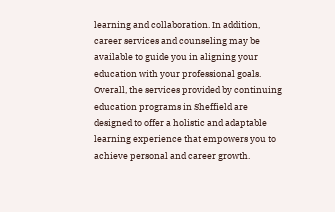learning and collaboration. In addition, career services and counseling may be available to guide you in aligning your education with your professional goals. Overall, the services provided by continuing education programs in Sheffield are designed to offer a holistic and adaptable learning experience that empowers you to achieve personal and career growth.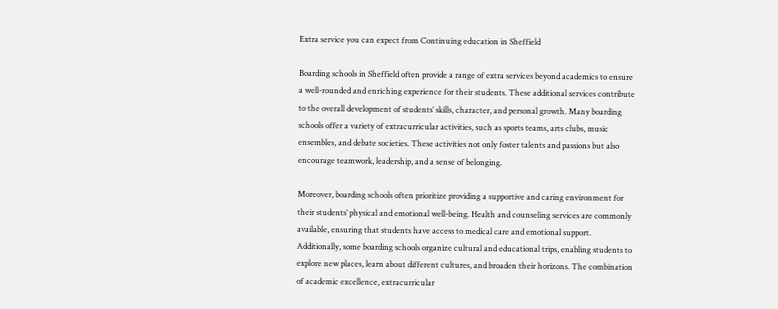Extra service you can expect from Continuing education in Sheffield

Boarding schools in Sheffield often provide a range of extra services beyond academics to ensure a well-rounded and enriching experience for their students. These additional services contribute to the overall development of students’ skills, character, and personal growth. Many boarding schools offer a variety of extracurricular activities, such as sports teams, arts clubs, music ensembles, and debate societies. These activities not only foster talents and passions but also encourage teamwork, leadership, and a sense of belonging.

Moreover, boarding schools often prioritize providing a supportive and caring environment for their students’ physical and emotional well-being. Health and counseling services are commonly available, ensuring that students have access to medical care and emotional support. Additionally, some boarding schools organize cultural and educational trips, enabling students to explore new places, learn about different cultures, and broaden their horizons. The combination of academic excellence, extracurricular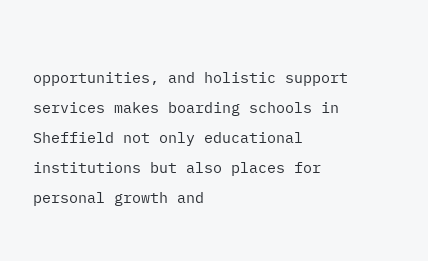opportunities, and holistic support services makes boarding schools in Sheffield not only educational institutions but also places for personal growth and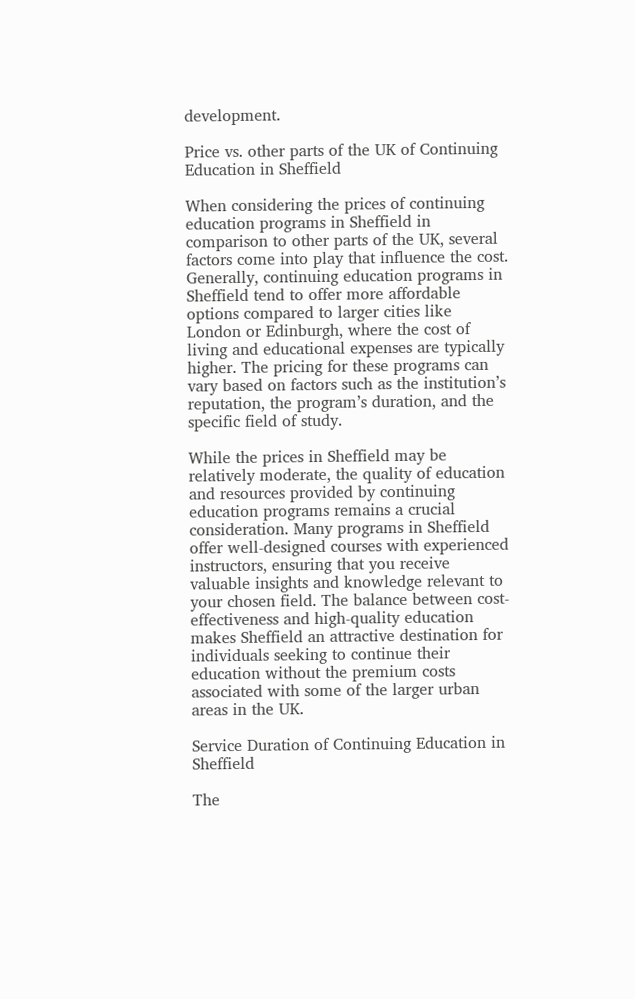development.

Price vs. other parts of the UK of Continuing Education in Sheffield

When considering the prices of continuing education programs in Sheffield in comparison to other parts of the UK, several factors come into play that influence the cost. Generally, continuing education programs in Sheffield tend to offer more affordable options compared to larger cities like London or Edinburgh, where the cost of living and educational expenses are typically higher. The pricing for these programs can vary based on factors such as the institution’s reputation, the program’s duration, and the specific field of study.

While the prices in Sheffield may be relatively moderate, the quality of education and resources provided by continuing education programs remains a crucial consideration. Many programs in Sheffield offer well-designed courses with experienced instructors, ensuring that you receive valuable insights and knowledge relevant to your chosen field. The balance between cost-effectiveness and high-quality education makes Sheffield an attractive destination for individuals seeking to continue their education without the premium costs associated with some of the larger urban areas in the UK.

Service Duration of Continuing Education in Sheffield

The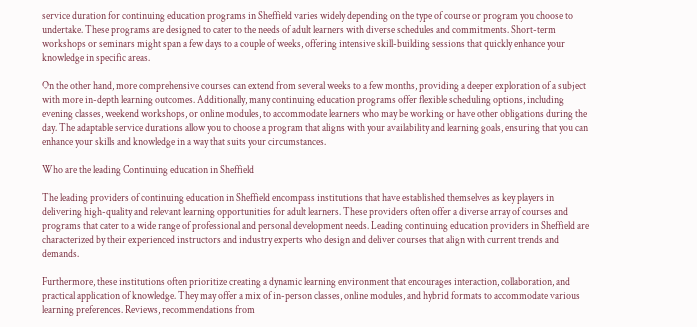service duration for continuing education programs in Sheffield varies widely depending on the type of course or program you choose to undertake. These programs are designed to cater to the needs of adult learners with diverse schedules and commitments. Short-term workshops or seminars might span a few days to a couple of weeks, offering intensive skill-building sessions that quickly enhance your knowledge in specific areas.

On the other hand, more comprehensive courses can extend from several weeks to a few months, providing a deeper exploration of a subject with more in-depth learning outcomes. Additionally, many continuing education programs offer flexible scheduling options, including evening classes, weekend workshops, or online modules, to accommodate learners who may be working or have other obligations during the day. The adaptable service durations allow you to choose a program that aligns with your availability and learning goals, ensuring that you can enhance your skills and knowledge in a way that suits your circumstances.

Who are the leading Continuing education in Sheffield

The leading providers of continuing education in Sheffield encompass institutions that have established themselves as key players in delivering high-quality and relevant learning opportunities for adult learners. These providers often offer a diverse array of courses and programs that cater to a wide range of professional and personal development needs. Leading continuing education providers in Sheffield are characterized by their experienced instructors and industry experts who design and deliver courses that align with current trends and demands.

Furthermore, these institutions often prioritize creating a dynamic learning environment that encourages interaction, collaboration, and practical application of knowledge. They may offer a mix of in-person classes, online modules, and hybrid formats to accommodate various learning preferences. Reviews, recommendations from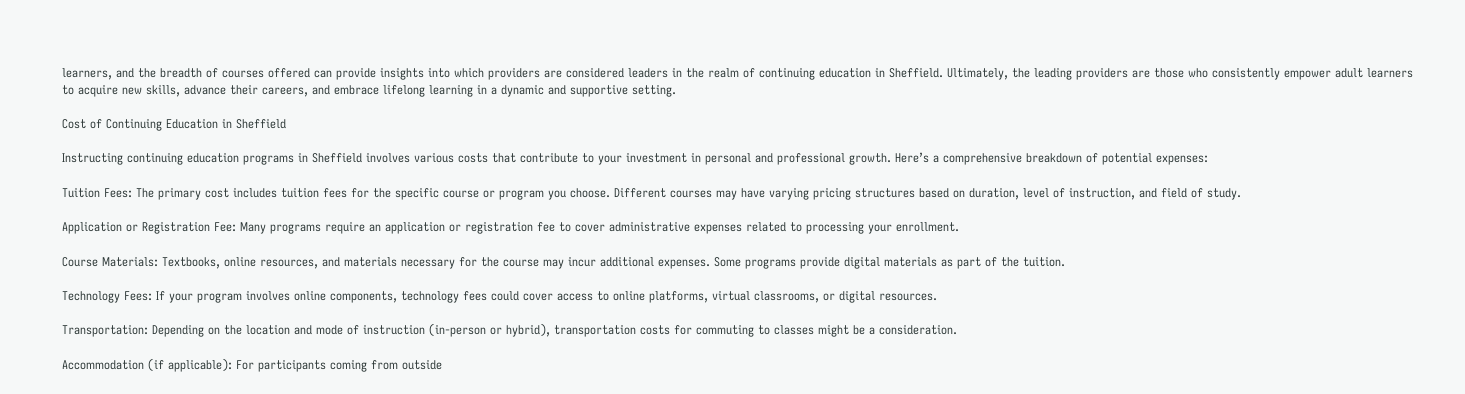learners, and the breadth of courses offered can provide insights into which providers are considered leaders in the realm of continuing education in Sheffield. Ultimately, the leading providers are those who consistently empower adult learners to acquire new skills, advance their careers, and embrace lifelong learning in a dynamic and supportive setting.

Cost of Continuing Education in Sheffield

Instructing continuing education programs in Sheffield involves various costs that contribute to your investment in personal and professional growth. Here’s a comprehensive breakdown of potential expenses:

Tuition Fees: The primary cost includes tuition fees for the specific course or program you choose. Different courses may have varying pricing structures based on duration, level of instruction, and field of study.

Application or Registration Fee: Many programs require an application or registration fee to cover administrative expenses related to processing your enrollment.

Course Materials: Textbooks, online resources, and materials necessary for the course may incur additional expenses. Some programs provide digital materials as part of the tuition.

Technology Fees: If your program involves online components, technology fees could cover access to online platforms, virtual classrooms, or digital resources.

Transportation: Depending on the location and mode of instruction (in-person or hybrid), transportation costs for commuting to classes might be a consideration.

Accommodation (if applicable): For participants coming from outside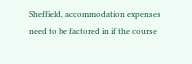Sheffield, accommodation expenses need to be factored in if the course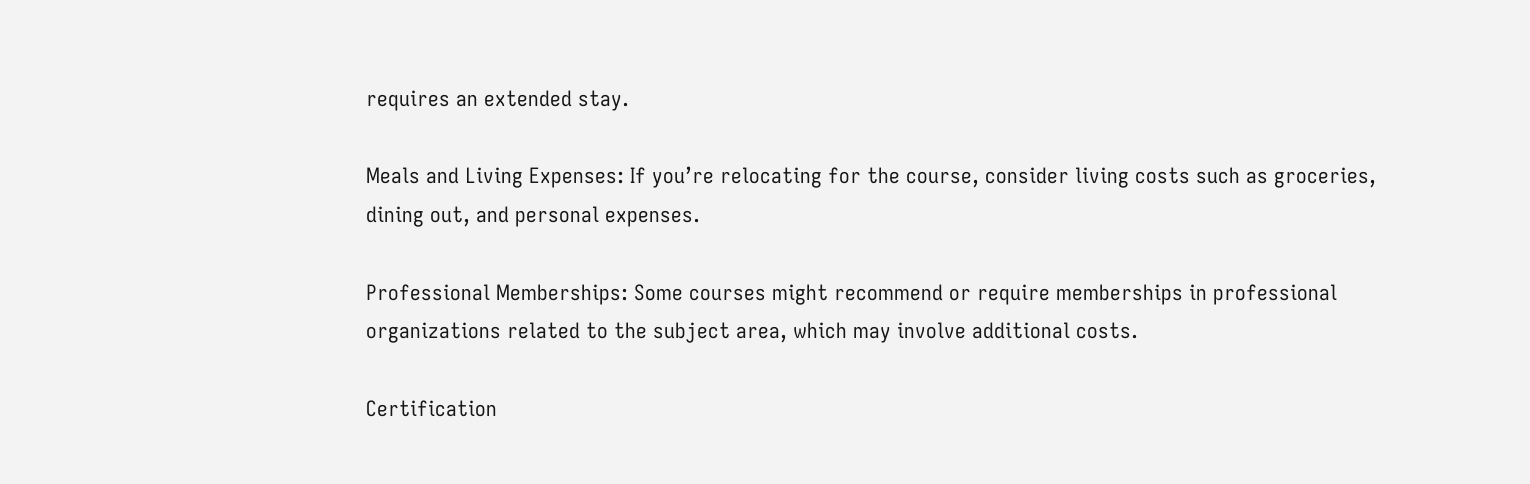requires an extended stay.

Meals and Living Expenses: If you’re relocating for the course, consider living costs such as groceries, dining out, and personal expenses.

Professional Memberships: Some courses might recommend or require memberships in professional organizations related to the subject area, which may involve additional costs.

Certification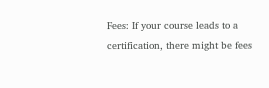Fees: If your course leads to a certification, there might be fees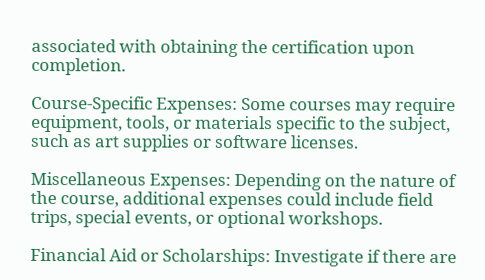associated with obtaining the certification upon completion.

Course-Specific Expenses: Some courses may require equipment, tools, or materials specific to the subject, such as art supplies or software licenses.

Miscellaneous Expenses: Depending on the nature of the course, additional expenses could include field trips, special events, or optional workshops.

Financial Aid or Scholarships: Investigate if there are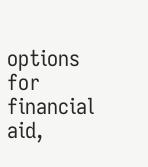options for financial aid,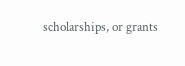scholarships, or grants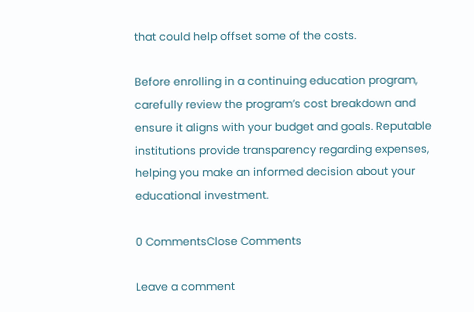that could help offset some of the costs.

Before enrolling in a continuing education program, carefully review the program’s cost breakdown and ensure it aligns with your budget and goals. Reputable institutions provide transparency regarding expenses, helping you make an informed decision about your educational investment.

0 CommentsClose Comments

Leave a comment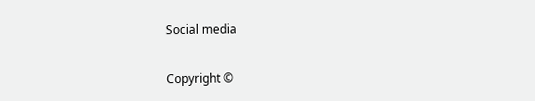Social media

Copyright ©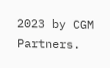2023 by CGM Partners.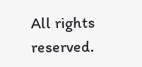All rights reserved.